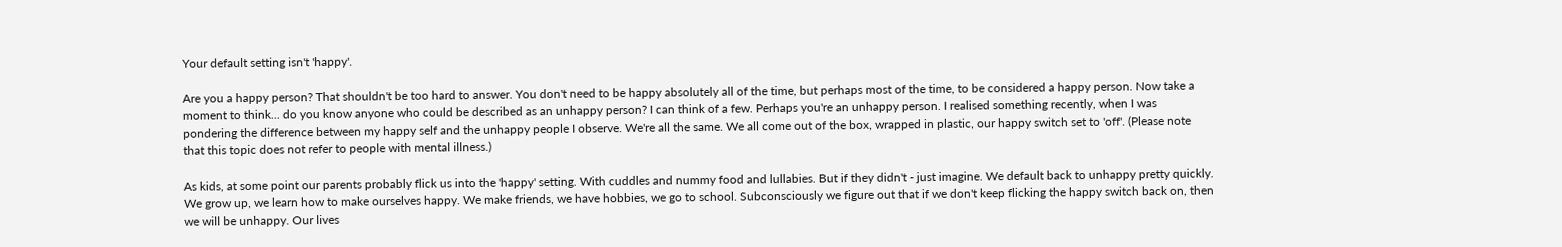Your default setting isn't 'happy'.

Are you a happy person? That shouldn't be too hard to answer. You don't need to be happy absolutely all of the time, but perhaps most of the time, to be considered a happy person. Now take a moment to think... do you know anyone who could be described as an unhappy person? I can think of a few. Perhaps you're an unhappy person. I realised something recently, when I was pondering the difference between my happy self and the unhappy people I observe. We're all the same. We all come out of the box, wrapped in plastic, our happy switch set to 'off'. (Please note that this topic does not refer to people with mental illness.)

As kids, at some point our parents probably flick us into the 'happy' setting. With cuddles and nummy food and lullabies. But if they didn't - just imagine. We default back to unhappy pretty quickly. We grow up, we learn how to make ourselves happy. We make friends, we have hobbies, we go to school. Subconsciously we figure out that if we don't keep flicking the happy switch back on, then we will be unhappy. Our lives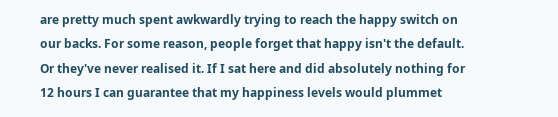are pretty much spent awkwardly trying to reach the happy switch on our backs. For some reason, people forget that happy isn't the default. Or they've never realised it. If I sat here and did absolutely nothing for 12 hours I can guarantee that my happiness levels would plummet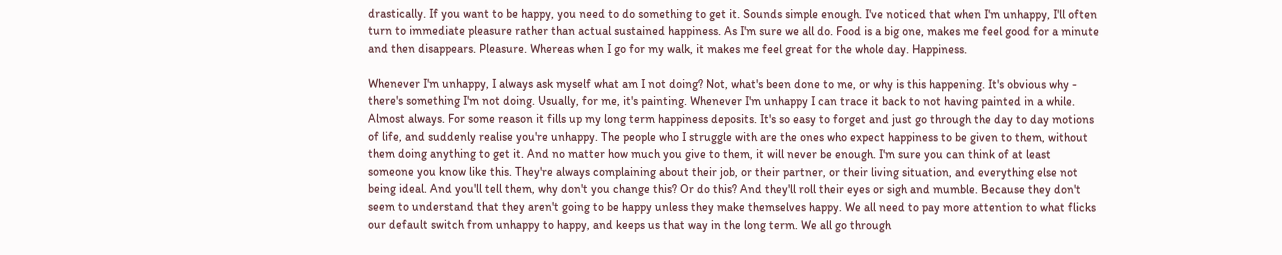drastically. If you want to be happy, you need to do something to get it. Sounds simple enough. I've noticed that when I'm unhappy, I'll often turn to immediate pleasure rather than actual sustained happiness. As I'm sure we all do. Food is a big one, makes me feel good for a minute and then disappears. Pleasure. Whereas when I go for my walk, it makes me feel great for the whole day. Happiness.

Whenever I'm unhappy, I always ask myself what am I not doing? Not, what's been done to me, or why is this happening. It's obvious why - there's something I'm not doing. Usually, for me, it's painting. Whenever I'm unhappy I can trace it back to not having painted in a while. Almost always. For some reason it fills up my long term happiness deposits. It's so easy to forget and just go through the day to day motions of life, and suddenly realise you're unhappy. The people who I struggle with are the ones who expect happiness to be given to them, without them doing anything to get it. And no matter how much you give to them, it will never be enough. I'm sure you can think of at least someone you know like this. They're always complaining about their job, or their partner, or their living situation, and everything else not being ideal. And you'll tell them, why don't you change this? Or do this? And they'll roll their eyes or sigh and mumble. Because they don't seem to understand that they aren't going to be happy unless they make themselves happy. We all need to pay more attention to what flicks our default switch from unhappy to happy, and keeps us that way in the long term. We all go through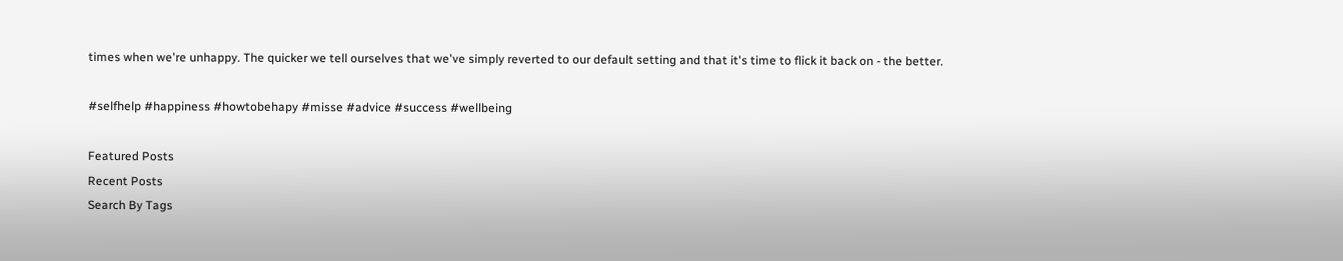times when we're unhappy. The quicker we tell ourselves that we've simply reverted to our default setting and that it's time to flick it back on - the better.

#selfhelp #happiness #howtobehapy #misse #advice #success #wellbeing

Featured Posts
Recent Posts
Search By Tags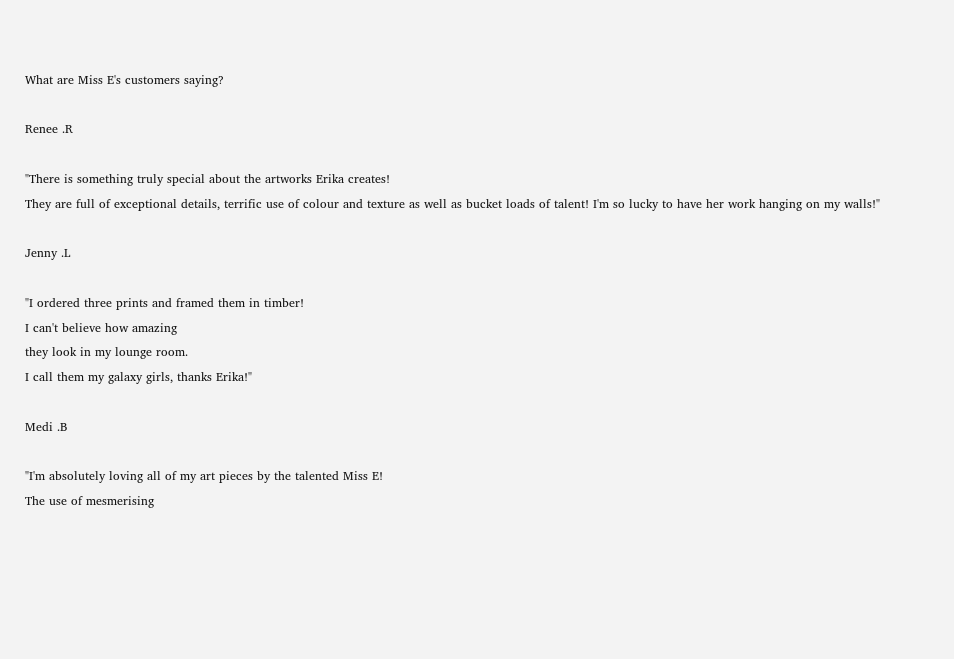What are Miss E's customers saying?

Renee .R

"There is something truly special about the artworks Erika creates!
They are full of exceptional details, terrific use of colour and texture as well as bucket loads of talent! I'm so lucky to have her work hanging on my walls!"

Jenny .L

"I ordered three prints and framed them in timber!
I can't believe how amazing
they look in my lounge room.
I call them my galaxy girls, thanks Erika!"

Medi .B

"I'm absolutely loving all of my art pieces by the talented Miss E!
The use of mesmerising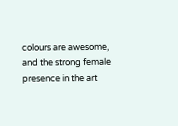colours are awesome, and the strong female presence in the art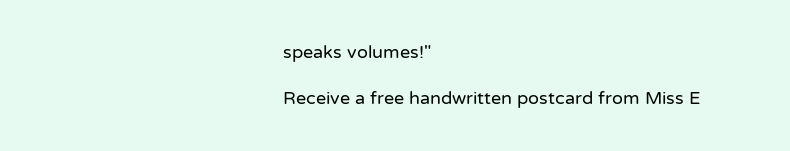speaks volumes!"

Receive a free handwritten postcard from Miss E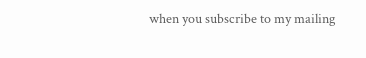when you subscribe to my mailing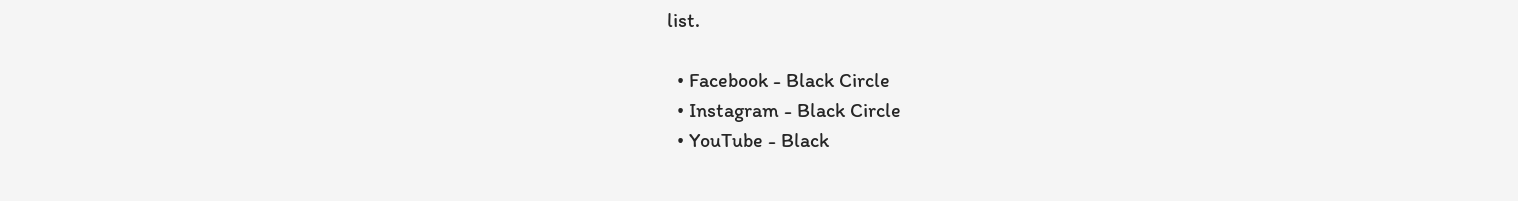list.

  • Facebook - Black Circle
  • Instagram - Black Circle
  • YouTube - Black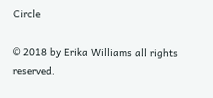Circle

© 2018 by Erika Williams all rights reserved.